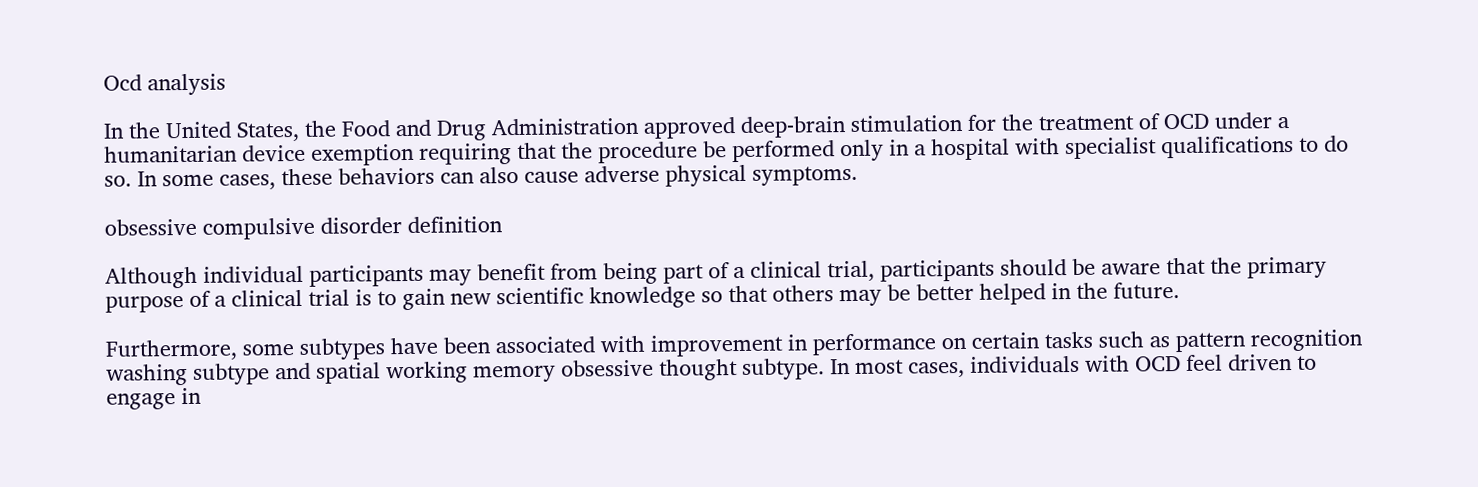Ocd analysis

In the United States, the Food and Drug Administration approved deep-brain stimulation for the treatment of OCD under a humanitarian device exemption requiring that the procedure be performed only in a hospital with specialist qualifications to do so. In some cases, these behaviors can also cause adverse physical symptoms.

obsessive compulsive disorder definition

Although individual participants may benefit from being part of a clinical trial, participants should be aware that the primary purpose of a clinical trial is to gain new scientific knowledge so that others may be better helped in the future.

Furthermore, some subtypes have been associated with improvement in performance on certain tasks such as pattern recognition washing subtype and spatial working memory obsessive thought subtype. In most cases, individuals with OCD feel driven to engage in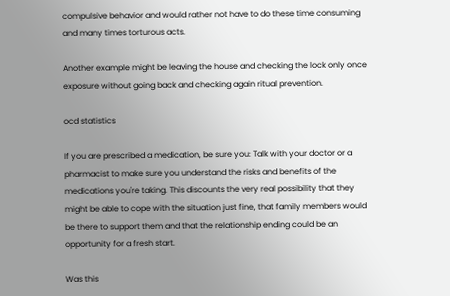compulsive behavior and would rather not have to do these time consuming and many times torturous acts.

Another example might be leaving the house and checking the lock only once exposure without going back and checking again ritual prevention.

ocd statistics

If you are prescribed a medication, be sure you: Talk with your doctor or a pharmacist to make sure you understand the risks and benefits of the medications you're taking. This discounts the very real possibility that they might be able to cope with the situation just fine, that family members would be there to support them and that the relationship ending could be an opportunity for a fresh start.

Was this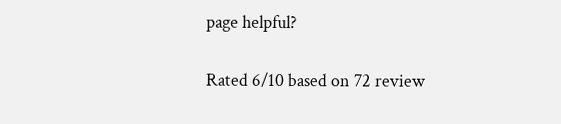page helpful?

Rated 6/10 based on 72 review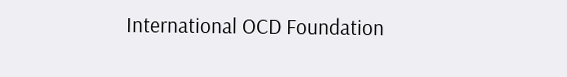International OCD Foundation